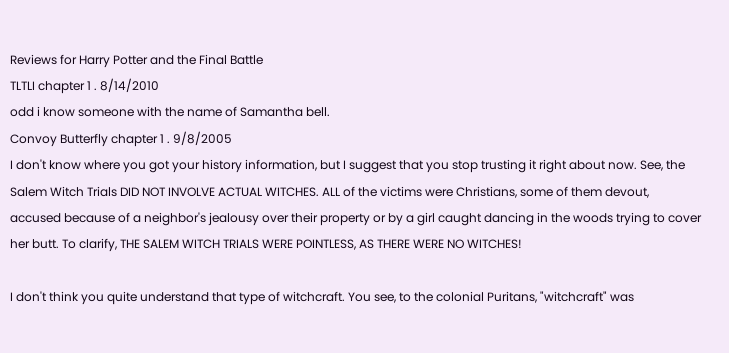Reviews for Harry Potter and the Final Battle
TLTLI chapter 1 . 8/14/2010
odd i know someone with the name of Samantha bell.
Convoy Butterfly chapter 1 . 9/8/2005
I don't know where you got your history information, but I suggest that you stop trusting it right about now. See, the Salem Witch Trials DID NOT INVOLVE ACTUAL WITCHES. ALL of the victims were Christians, some of them devout, accused because of a neighbor's jealousy over their property or by a girl caught dancing in the woods trying to cover her butt. To clarify, THE SALEM WITCH TRIALS WERE POINTLESS, AS THERE WERE NO WITCHES!

I don't think you quite understand that type of witchcraft. You see, to the colonial Puritans, "witchcraft" was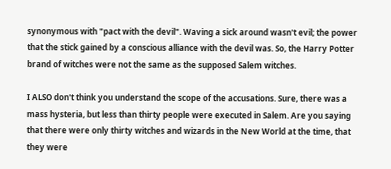synonymous with "pact with the devil". Waving a sick around wasn't evil; the power that the stick gained by a conscious alliance with the devil was. So, the Harry Potter brand of witches were not the same as the supposed Salem witches.

I ALSO don't think you understand the scope of the accusations. Sure, there was a mass hysteria, but less than thirty people were executed in Salem. Are you saying that there were only thirty witches and wizards in the New World at the time, that they were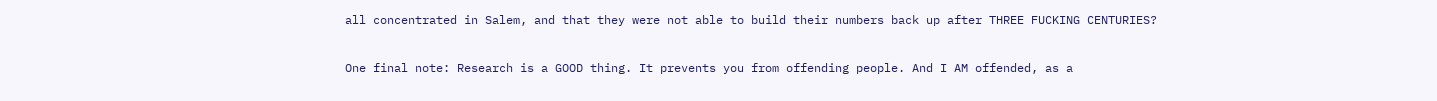all concentrated in Salem, and that they were not able to build their numbers back up after THREE FUCKING CENTURIES?

One final note: Research is a GOOD thing. It prevents you from offending people. And I AM offended, as a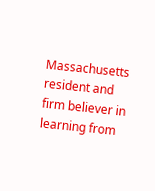Massachusetts resident and firm believer in learning from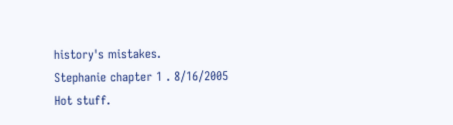history's mistakes.
Stephanie chapter 1 . 8/16/2005
Hot stuff.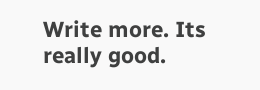Write more. Its really good.